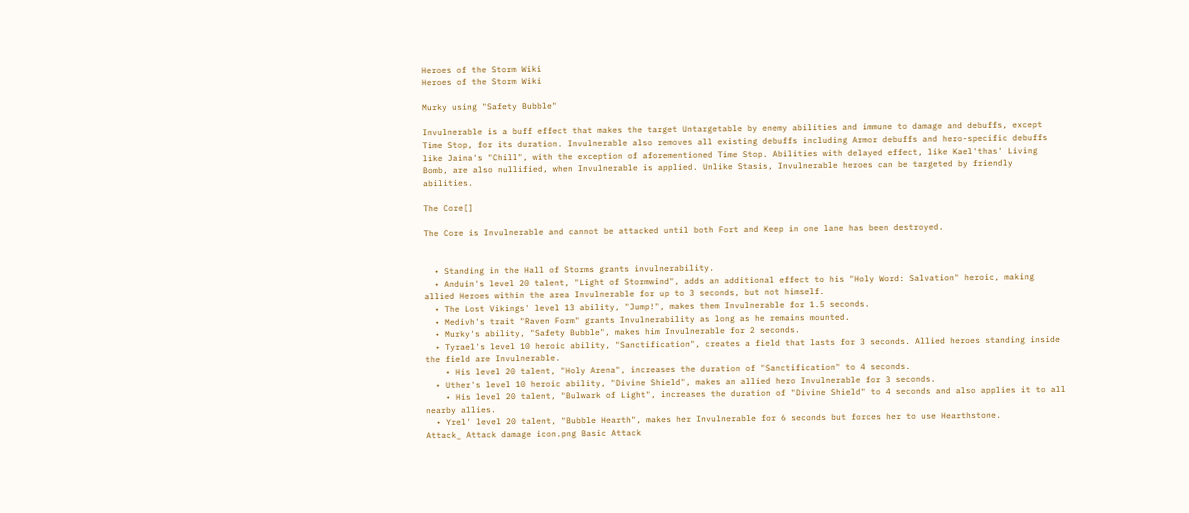Heroes of the Storm Wiki
Heroes of the Storm Wiki

Murky using "Safety Bubble"

Invulnerable is a buff effect that makes the target Untargetable by enemy abilities and immune to damage and debuffs, except Time Stop, for its duration. Invulnerable also removes all existing debuffs including Armor debuffs and hero-specific debuffs like Jaina's "Chill", with the exception of aforementioned Time Stop. Abilities with delayed effect, like Kael'thas' Living Bomb, are also nullified, when Invulnerable is applied. Unlike Stasis, Invulnerable heroes can be targeted by friendly abilities.

The Core[]

The Core is Invulnerable and cannot be attacked until both Fort and Keep in one lane has been destroyed.


  • Standing in the Hall of Storms grants invulnerability.
  • Anduin's level 20 talent, "Light of Stormwind", adds an additional effect to his "Holy Word: Salvation" heroic, making allied Heroes within the area Invulnerable for up to 3 seconds, but not himself.
  • The Lost Vikings' level 13 ability, "Jump!", makes them Invulnerable for 1.5 seconds.
  • Medivh's trait "Raven Form" grants Invulnerability as long as he remains mounted.
  • Murky's ability, "Safety Bubble", makes him Invulnerable for 2 seconds.
  • Tyrael's level 10 heroic ability, "Sanctification", creates a field that lasts for 3 seconds. Allied heroes standing inside the field are Invulnerable.
    • His level 20 talent, "Holy Arena", increases the duration of "Sanctification" to 4 seconds.
  • Uther's level 10 heroic ability, "Divine Shield", makes an allied hero Invulnerable for 3 seconds.
    • His level 20 talent, "Bulwark of Light", increases the duration of "Divine Shield" to 4 seconds and also applies it to all nearby allies.
  • Yrel' level 20 talent, "Bubble Hearth", makes her Invulnerable for 6 seconds but forces her to use Hearthstone.
Attack_ Attack damage icon.png Basic Attack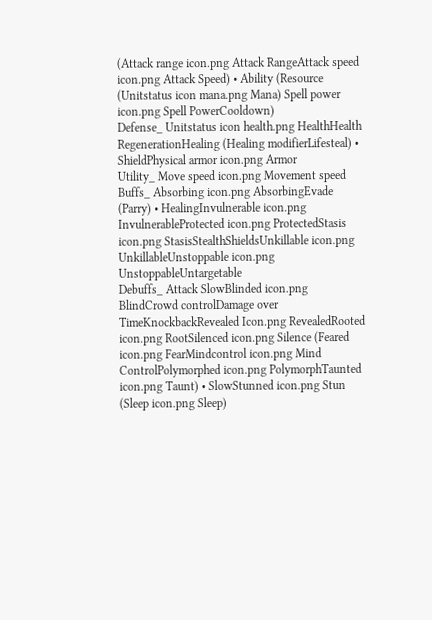(Attack range icon.png Attack RangeAttack speed icon.png Attack Speed) • Ability (Resource (Unitstatus icon mana.png Mana) Spell power icon.png Spell PowerCooldown)
Defense_ Unitstatus icon health.png HealthHealth RegenerationHealing (Healing modifierLifesteal) • ShieldPhysical armor icon.png Armor
Utility_ Move speed icon.png Movement speed
Buffs_ Absorbing icon.png AbsorbingEvade (Parry) • HealingInvulnerable icon.png InvulnerableProtected icon.png ProtectedStasis icon.png StasisStealthShieldsUnkillable icon.png UnkillableUnstoppable icon.png UnstoppableUntargetable
Debuffs_ Attack SlowBlinded icon.png BlindCrowd controlDamage over TimeKnockbackRevealed Icon.png RevealedRooted icon.png RootSilenced icon.png Silence (Feared icon.png FearMindcontrol icon.png Mind ControlPolymorphed icon.png PolymorphTaunted icon.png Taunt) • SlowStunned icon.png Stun (Sleep icon.png Sleep)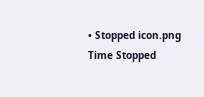• Stopped icon.png Time Stopped